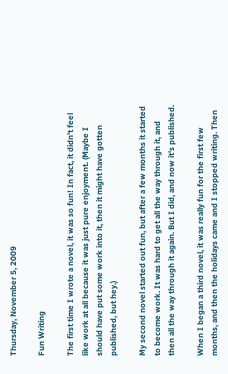Thursday, November 5, 2009

Fun Writing

The first time I wrote a novel, it was so fun! In fact, it didn't feel like work at all because it was just pure enjoyment. (Maybe I should have put some work into it, then it might have gotten published, but hey.)

My second novel started out fun, but after a few months it started to become work. It was hard to get all the way through it, and then all the way through it again. But I did, and now it's published.

When I began a third novel, it was really fun for the first few months, and then the holidays came and I stopped writing. Then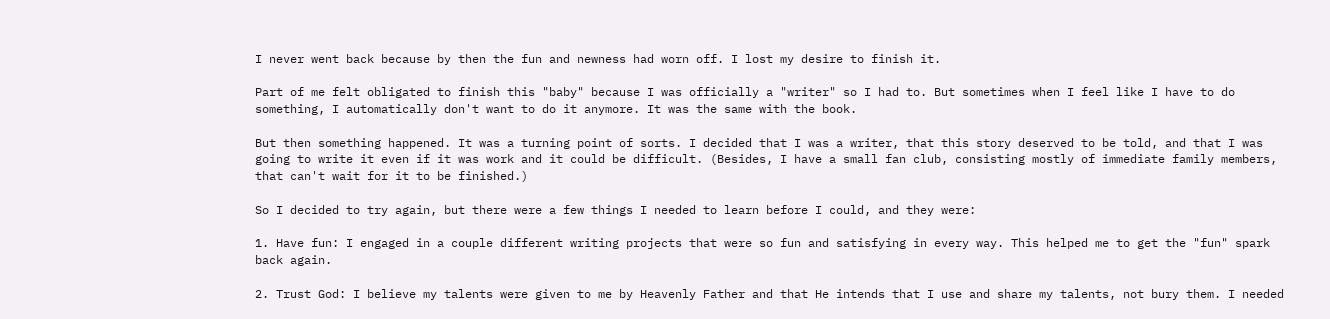I never went back because by then the fun and newness had worn off. I lost my desire to finish it.

Part of me felt obligated to finish this "baby" because I was officially a "writer" so I had to. But sometimes when I feel like I have to do something, I automatically don't want to do it anymore. It was the same with the book.

But then something happened. It was a turning point of sorts. I decided that I was a writer, that this story deserved to be told, and that I was going to write it even if it was work and it could be difficult. (Besides, I have a small fan club, consisting mostly of immediate family members, that can't wait for it to be finished.)

So I decided to try again, but there were a few things I needed to learn before I could, and they were:

1. Have fun: I engaged in a couple different writing projects that were so fun and satisfying in every way. This helped me to get the "fun" spark back again.

2. Trust God: I believe my talents were given to me by Heavenly Father and that He intends that I use and share my talents, not bury them. I needed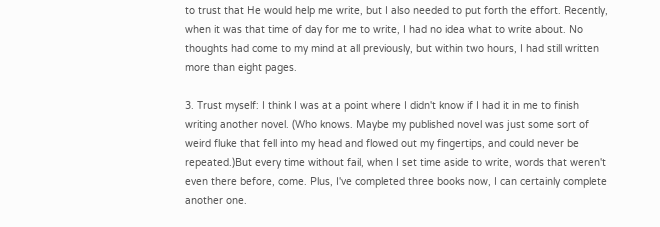to trust that He would help me write, but I also needed to put forth the effort. Recently, when it was that time of day for me to write, I had no idea what to write about. No thoughts had come to my mind at all previously, but within two hours, I had still written more than eight pages.

3. Trust myself: I think I was at a point where I didn't know if I had it in me to finish writing another novel. (Who knows. Maybe my published novel was just some sort of weird fluke that fell into my head and flowed out my fingertips, and could never be repeated.)But every time without fail, when I set time aside to write, words that weren't even there before, come. Plus, I've completed three books now, I can certainly complete another one.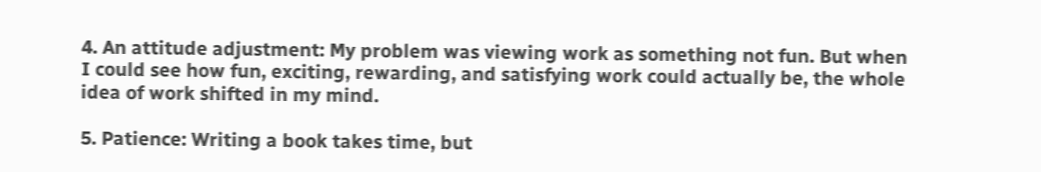4. An attitude adjustment: My problem was viewing work as something not fun. But when I could see how fun, exciting, rewarding, and satisfying work could actually be, the whole idea of work shifted in my mind.

5. Patience: Writing a book takes time, but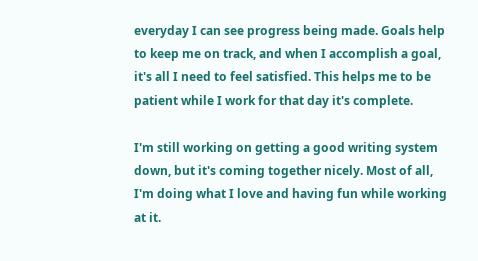everyday I can see progress being made. Goals help to keep me on track, and when I accomplish a goal, it's all I need to feel satisfied. This helps me to be patient while I work for that day it's complete.

I'm still working on getting a good writing system down, but it's coming together nicely. Most of all, I'm doing what I love and having fun while working at it.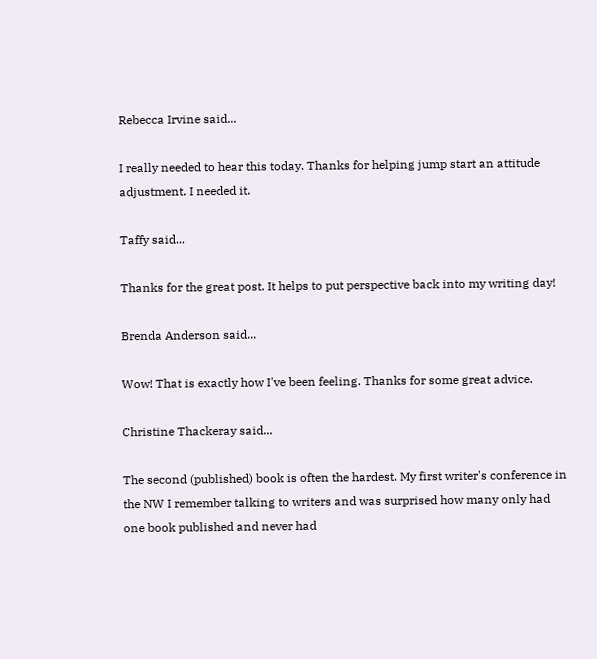Rebecca Irvine said...

I really needed to hear this today. Thanks for helping jump start an attitude adjustment. I needed it.

Taffy said...

Thanks for the great post. It helps to put perspective back into my writing day!

Brenda Anderson said...

Wow! That is exactly how I've been feeling. Thanks for some great advice.

Christine Thackeray said...

The second (published) book is often the hardest. My first writer's conference in the NW I remember talking to writers and was surprised how many only had one book published and never had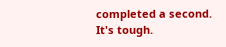completed a second. It's tough.